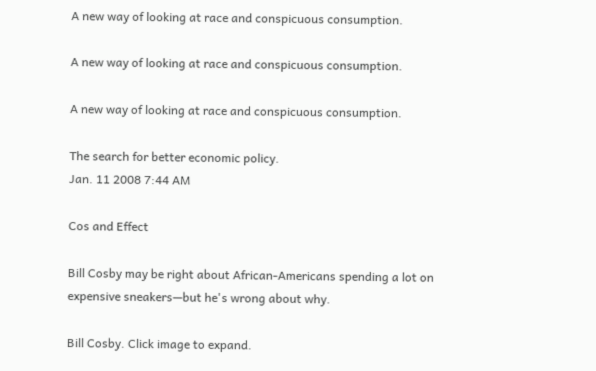A new way of looking at race and conspicuous consumption.

A new way of looking at race and conspicuous consumption.

A new way of looking at race and conspicuous consumption.

The search for better economic policy.
Jan. 11 2008 7:44 AM

Cos and Effect

Bill Cosby may be right about African-Americans spending a lot on expensive sneakers—but he's wrong about why.

Bill Cosby. Click image to expand.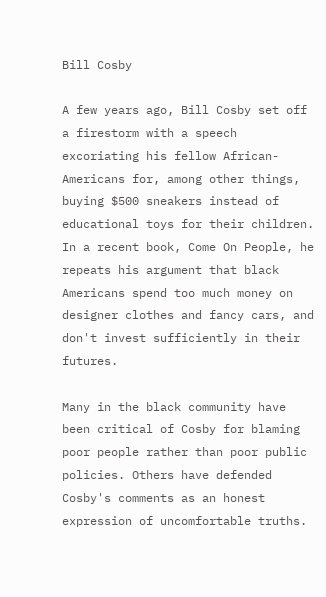Bill Cosby

A few years ago, Bill Cosby set off a firestorm with a speech excoriating his fellow African-Americans for, among other things, buying $500 sneakers instead of educational toys for their children. In a recent book, Come On People, he repeats his argument that black Americans spend too much money on designer clothes and fancy cars, and don't invest sufficiently in their futures.

Many in the black community have been critical of Cosby for blaming poor people rather than poor public policies. Others have defended Cosby's comments as an honest expression of uncomfortable truths.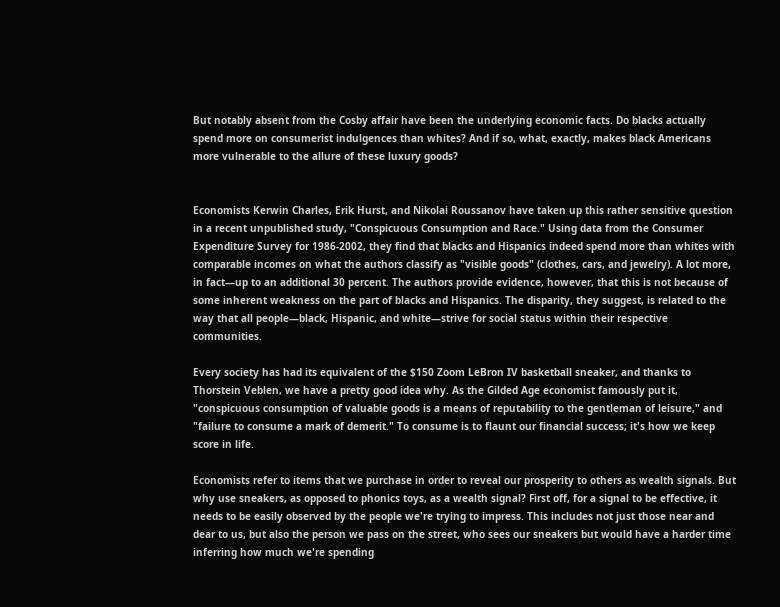But notably absent from the Cosby affair have been the underlying economic facts. Do blacks actually spend more on consumerist indulgences than whites? And if so, what, exactly, makes black Americans more vulnerable to the allure of these luxury goods?


Economists Kerwin Charles, Erik Hurst, and Nikolai Roussanov have taken up this rather sensitive question in a recent unpublished study, "Conspicuous Consumption and Race." Using data from the Consumer Expenditure Survey for 1986-2002, they find that blacks and Hispanics indeed spend more than whites with comparable incomes on what the authors classify as "visible goods" (clothes, cars, and jewelry). A lot more, in fact—up to an additional 30 percent. The authors provide evidence, however, that this is not because of some inherent weakness on the part of blacks and Hispanics. The disparity, they suggest, is related to the way that all people—black, Hispanic, and white—strive for social status within their respective communities.

Every society has had its equivalent of the $150 Zoom LeBron IV basketball sneaker, and thanks to Thorstein Veblen, we have a pretty good idea why. As the Gilded Age economist famously put it, "conspicuous consumption of valuable goods is a means of reputability to the gentleman of leisure," and "failure to consume a mark of demerit." To consume is to flaunt our financial success; it's how we keep score in life.

Economists refer to items that we purchase in order to reveal our prosperity to others as wealth signals. But why use sneakers, as opposed to phonics toys, as a wealth signal? First off, for a signal to be effective, it needs to be easily observed by the people we're trying to impress. This includes not just those near and dear to us, but also the person we pass on the street, who sees our sneakers but would have a harder time inferring how much we're spending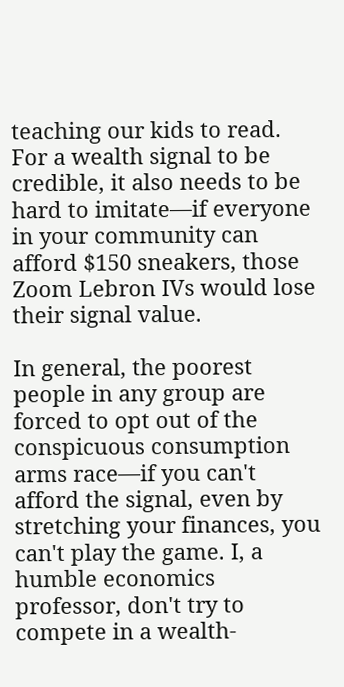teaching our kids to read. For a wealth signal to be credible, it also needs to be hard to imitate—if everyone in your community can afford $150 sneakers, those Zoom Lebron IVs would lose their signal value.

In general, the poorest people in any group are forced to opt out of the conspicuous consumption arms race—if you can't afford the signal, even by stretching your finances, you can't play the game. I, a humble economics professor, don't try to compete in a wealth-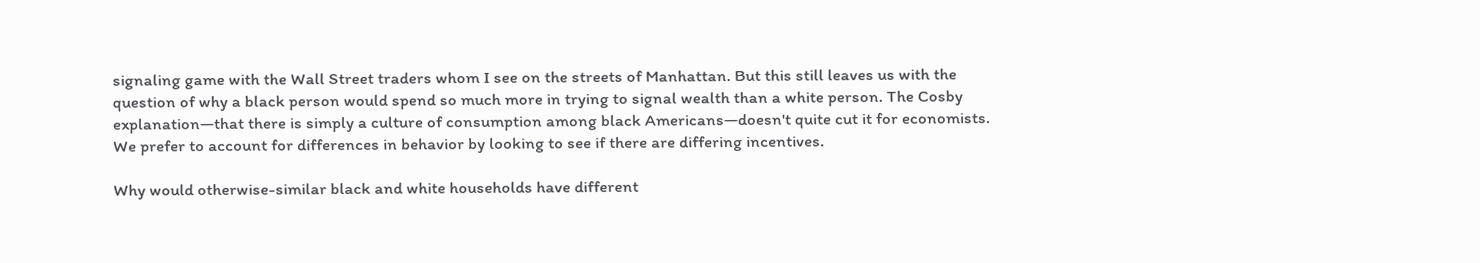signaling game with the Wall Street traders whom I see on the streets of Manhattan. But this still leaves us with the question of why a black person would spend so much more in trying to signal wealth than a white person. The Cosby explanation—that there is simply a culture of consumption among black Americans—doesn't quite cut it for economists. We prefer to account for differences in behavior by looking to see if there are differing incentives.

Why would otherwise-similar black and white households have different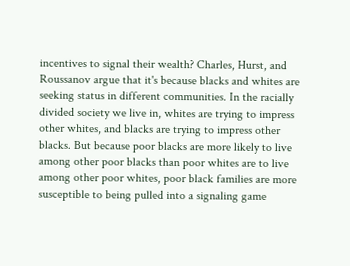incentives to signal their wealth? Charles, Hurst, and Roussanov argue that it's because blacks and whites are seeking status in different communities. In the racially divided society we live in, whites are trying to impress other whites, and blacks are trying to impress other blacks. But because poor blacks are more likely to live among other poor blacks than poor whites are to live among other poor whites, poor black families are more susceptible to being pulled into a signaling game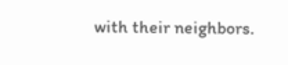with their neighbors.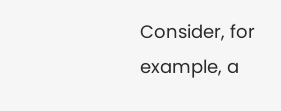Consider, for example, a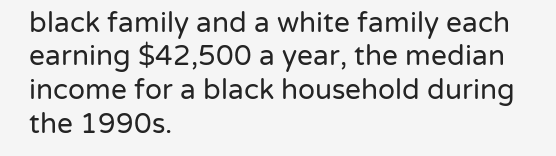black family and a white family each earning $42,500 a year, the median income for a black household during the 1990s.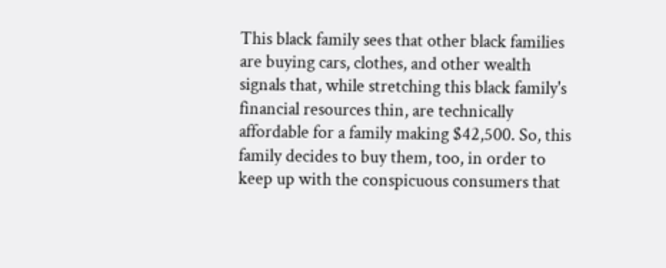This black family sees that other black families are buying cars, clothes, and other wealth signals that, while stretching this black family's financial resources thin, are technically affordable for a family making $42,500. So, this family decides to buy them, too, in order to keep up with the conspicuous consumers that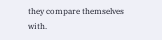they compare themselves with.